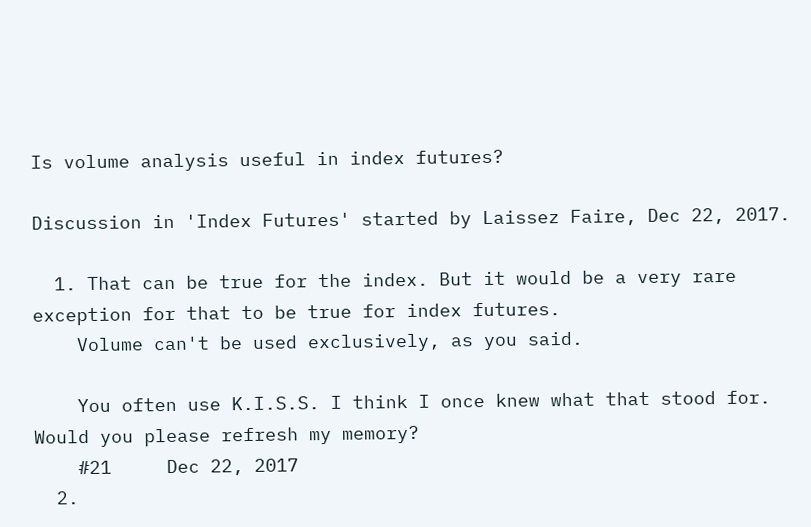Is volume analysis useful in index futures?

Discussion in 'Index Futures' started by Laissez Faire, Dec 22, 2017.

  1. That can be true for the index. But it would be a very rare exception for that to be true for index futures.
    Volume can't be used exclusively, as you said.

    You often use K.I.S.S. I think I once knew what that stood for. Would you please refresh my memory?
    #21     Dec 22, 2017
  2.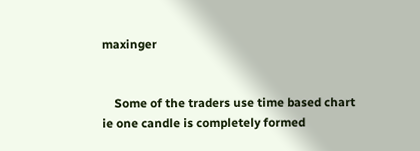maxinger


    Some of the traders use time based chart ie one candle is completely formed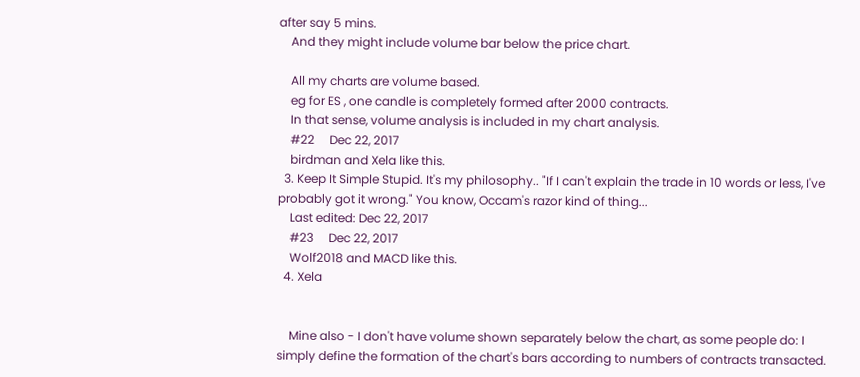after say 5 mins.
    And they might include volume bar below the price chart.

    All my charts are volume based.
    eg for ES , one candle is completely formed after 2000 contracts.
    In that sense, volume analysis is included in my chart analysis.
    #22     Dec 22, 2017
    birdman and Xela like this.
  3. Keep It Simple Stupid. It's my philosophy.. "If I can't explain the trade in 10 words or less, I've probably got it wrong." You know, Occam's razor kind of thing...
    Last edited: Dec 22, 2017
    #23     Dec 22, 2017
    Wolf2018 and MACD like this.
  4. Xela


    Mine also - I don't have volume shown separately below the chart, as some people do: I simply define the formation of the chart's bars according to numbers of contracts transacted.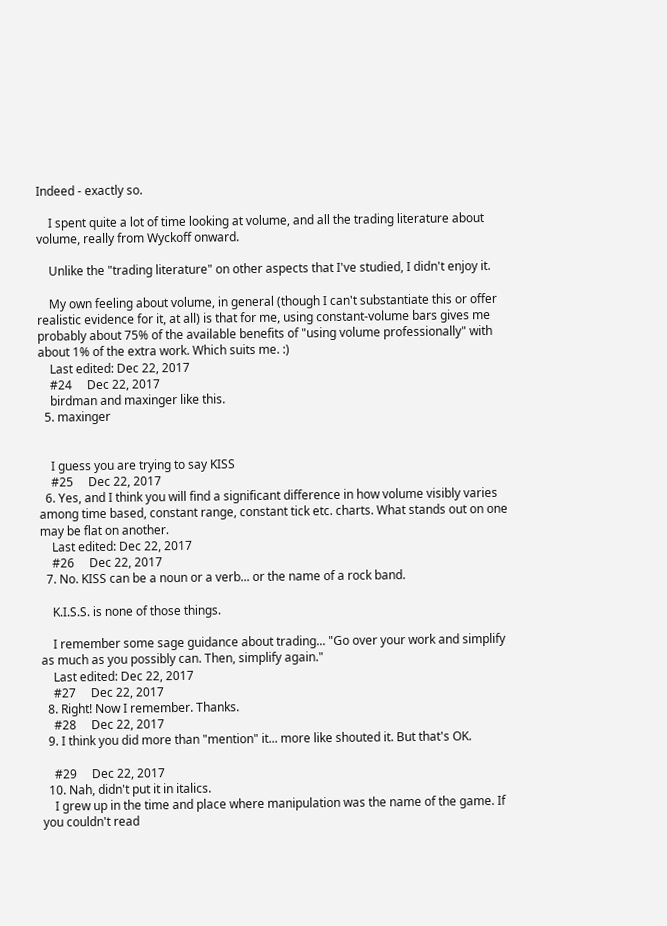Indeed - exactly so.

    I spent quite a lot of time looking at volume, and all the trading literature about volume, really from Wyckoff onward.

    Unlike the "trading literature" on other aspects that I've studied, I didn't enjoy it.

    My own feeling about volume, in general (though I can't substantiate this or offer realistic evidence for it, at all) is that for me, using constant-volume bars gives me probably about 75% of the available benefits of "using volume professionally" with about 1% of the extra work. Which suits me. :)
    Last edited: Dec 22, 2017
    #24     Dec 22, 2017
    birdman and maxinger like this.
  5. maxinger


    I guess you are trying to say KISS
    #25     Dec 22, 2017
  6. Yes, and I think you will find a significant difference in how volume visibly varies among time based, constant range, constant tick etc. charts. What stands out on one may be flat on another.
    Last edited: Dec 22, 2017
    #26     Dec 22, 2017
  7. No. KISS can be a noun or a verb... or the name of a rock band.

    K.I.S.S. is none of those things.

    I remember some sage guidance about trading... "Go over your work and simplify as much as you possibly can. Then, simplify again."
    Last edited: Dec 22, 2017
    #27     Dec 22, 2017
  8. Right! Now I remember. Thanks.
    #28     Dec 22, 2017
  9. I think you did more than "mention" it... more like shouted it. But that's OK.

    #29     Dec 22, 2017
  10. Nah, didn't put it in italics.
    I grew up in the time and place where manipulation was the name of the game. If you couldn't read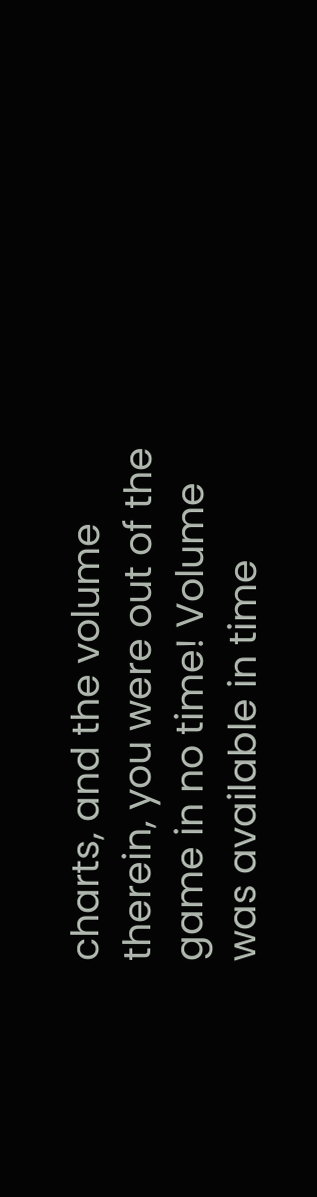charts, and the volume therein, you were out of the game in no time! Volume was available in time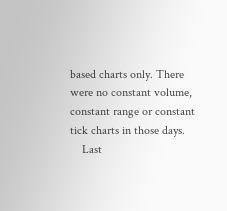based charts only. There were no constant volume, constant range or constant tick charts in those days.
    Last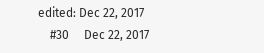edited: Dec 22, 2017
    #30     Dec 22, 2017